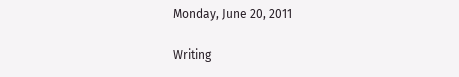Monday, June 20, 2011

Writing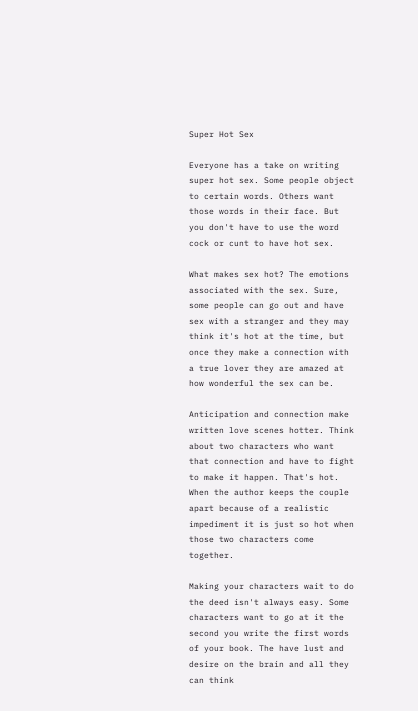Super Hot Sex

Everyone has a take on writing super hot sex. Some people object to certain words. Others want those words in their face. But you don't have to use the word cock or cunt to have hot sex.

What makes sex hot? The emotions associated with the sex. Sure, some people can go out and have sex with a stranger and they may think it's hot at the time, but once they make a connection with a true lover they are amazed at how wonderful the sex can be.

Anticipation and connection make written love scenes hotter. Think about two characters who want that connection and have to fight to make it happen. That's hot. When the author keeps the couple apart because of a realistic impediment it is just so hot when those two characters come together.

Making your characters wait to do the deed isn't always easy. Some characters want to go at it the second you write the first words of your book. The have lust and desire on the brain and all they can think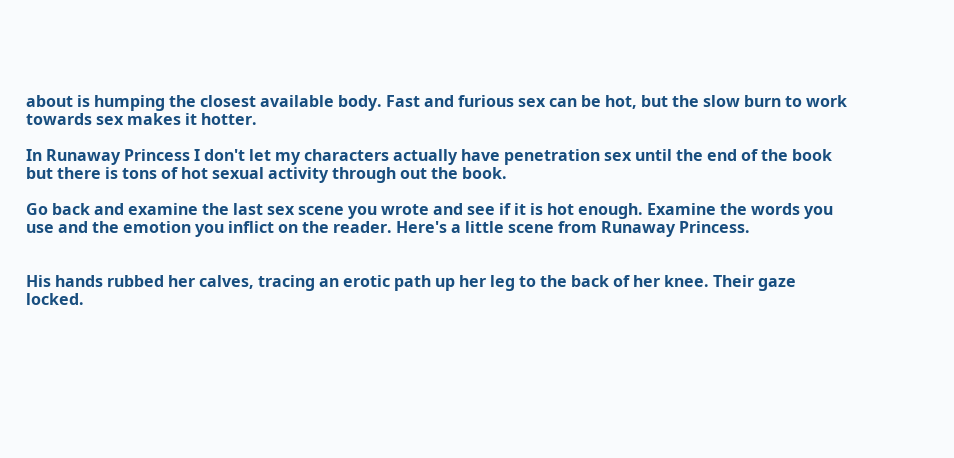about is humping the closest available body. Fast and furious sex can be hot, but the slow burn to work towards sex makes it hotter.

In Runaway Princess I don't let my characters actually have penetration sex until the end of the book but there is tons of hot sexual activity through out the book.

Go back and examine the last sex scene you wrote and see if it is hot enough. Examine the words you use and the emotion you inflict on the reader. Here's a little scene from Runaway Princess.


His hands rubbed her calves, tracing an erotic path up her leg to the back of her knee. Their gaze locked.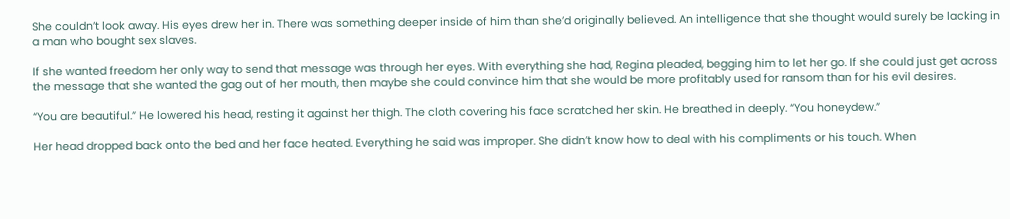She couldn’t look away. His eyes drew her in. There was something deeper inside of him than she’d originally believed. An intelligence that she thought would surely be lacking in a man who bought sex slaves.

If she wanted freedom her only way to send that message was through her eyes. With everything she had, Regina pleaded, begging him to let her go. If she could just get across the message that she wanted the gag out of her mouth, then maybe she could convince him that she would be more profitably used for ransom than for his evil desires.

“You are beautiful.” He lowered his head, resting it against her thigh. The cloth covering his face scratched her skin. He breathed in deeply. “You honeydew.”

Her head dropped back onto the bed and her face heated. Everything he said was improper. She didn’t know how to deal with his compliments or his touch. When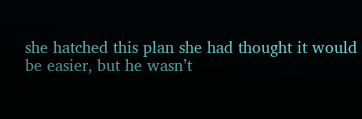she hatched this plan she had thought it would be easier, but he wasn’t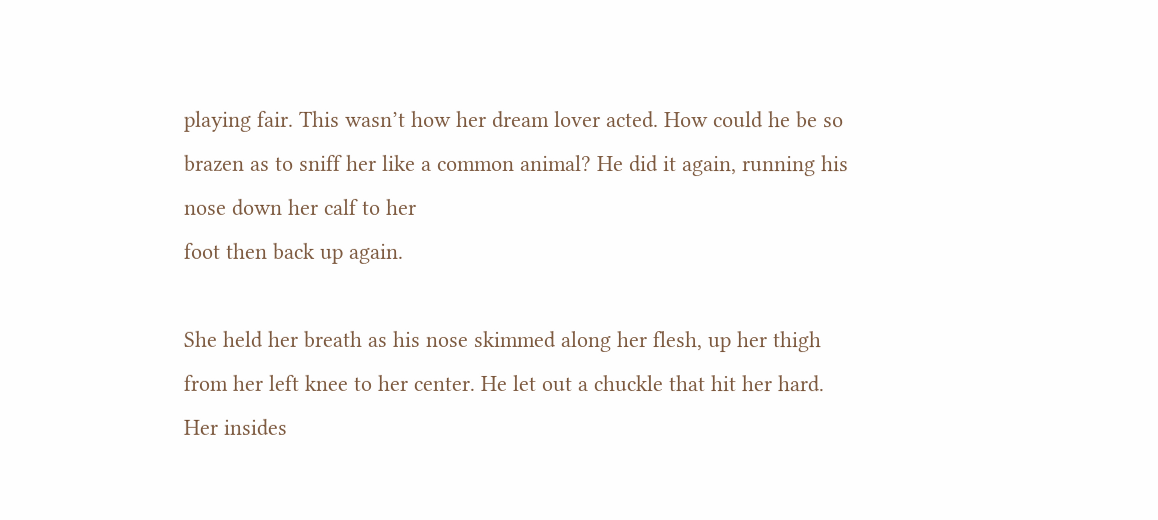playing fair. This wasn’t how her dream lover acted. How could he be so brazen as to sniff her like a common animal? He did it again, running his nose down her calf to her
foot then back up again.

She held her breath as his nose skimmed along her flesh, up her thigh from her left knee to her center. He let out a chuckle that hit her hard. Her insides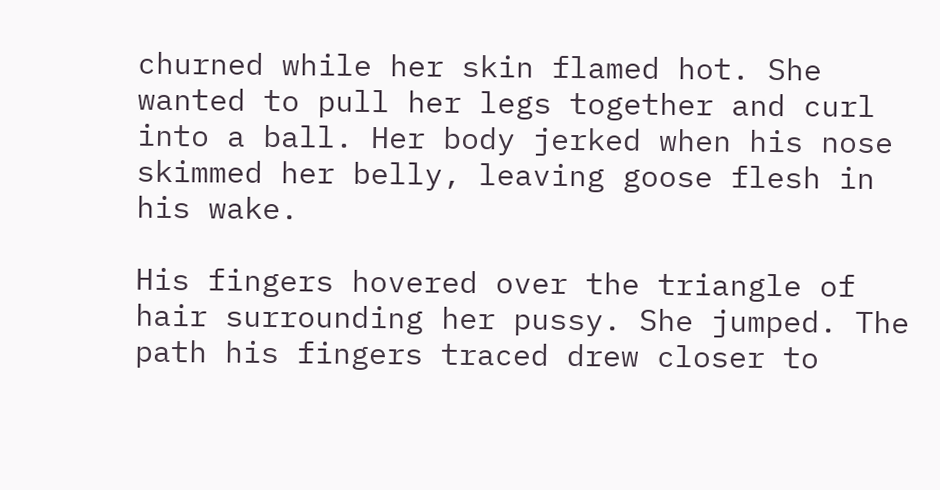churned while her skin flamed hot. She wanted to pull her legs together and curl into a ball. Her body jerked when his nose skimmed her belly, leaving goose flesh in his wake.

His fingers hovered over the triangle of hair surrounding her pussy. She jumped. The path his fingers traced drew closer to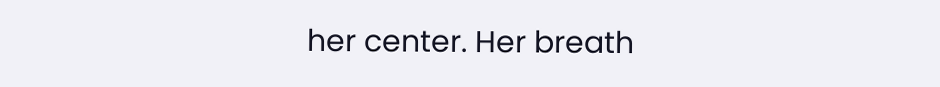her center. Her breath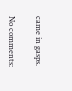came in gasps.

No comments: